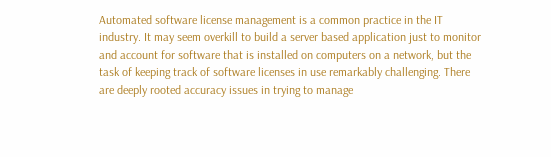Automated software license management is a common practice in the IT industry. It may seem overkill to build a server based application just to monitor and account for software that is installed on computers on a network, but the task of keeping track of software licenses in use remarkably challenging. There are deeply rooted accuracy issues in trying to manage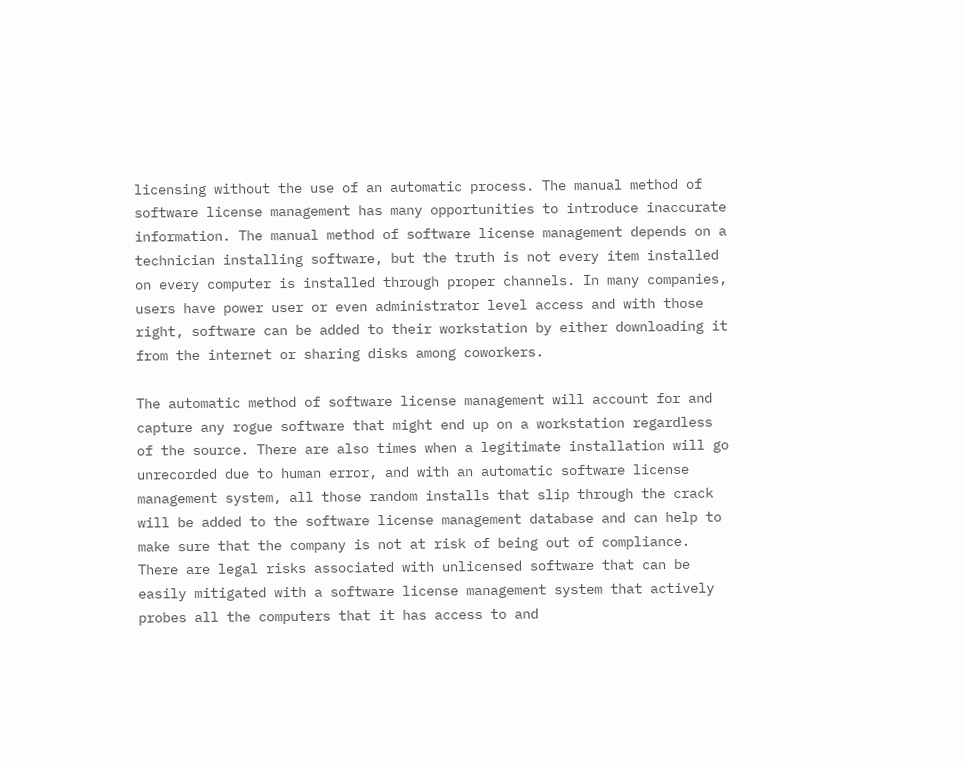licensing without the use of an automatic process. The manual method of software license management has many opportunities to introduce inaccurate information. The manual method of software license management depends on a technician installing software, but the truth is not every item installed on every computer is installed through proper channels. In many companies, users have power user or even administrator level access and with those right, software can be added to their workstation by either downloading it from the internet or sharing disks among coworkers.

The automatic method of software license management will account for and capture any rogue software that might end up on a workstation regardless of the source. There are also times when a legitimate installation will go unrecorded due to human error, and with an automatic software license management system, all those random installs that slip through the crack will be added to the software license management database and can help to make sure that the company is not at risk of being out of compliance. There are legal risks associated with unlicensed software that can be easily mitigated with a software license management system that actively probes all the computers that it has access to and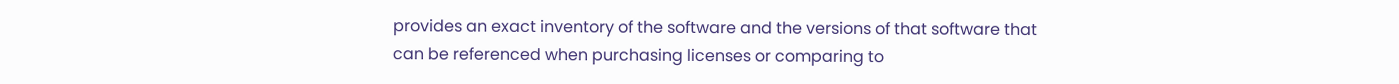provides an exact inventory of the software and the versions of that software that can be referenced when purchasing licenses or comparing to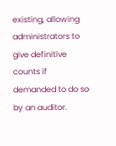existing, allowing administrators to give definitive counts if demanded to do so by an auditor.